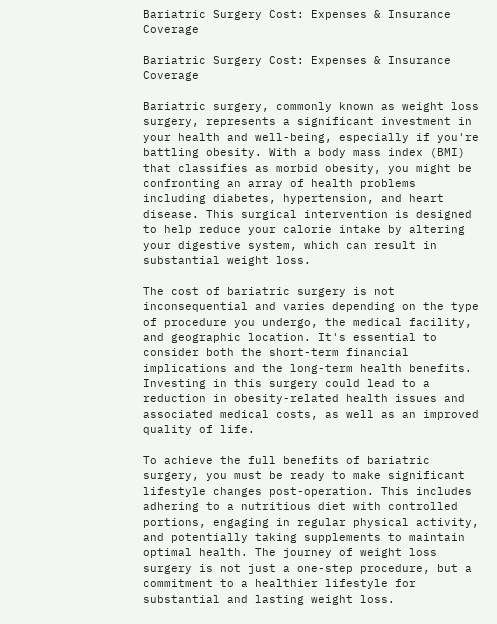Bariatric Surgery Cost: Expenses & Insurance Coverage

Bariatric Surgery Cost: Expenses & Insurance Coverage

Bariatric surgery, commonly known as weight loss surgery, represents a significant investment in your health and well-being, especially if you're battling obesity. With a body mass index (BMI) that classifies as morbid obesity, you might be confronting an array of health problems including diabetes, hypertension, and heart disease. This surgical intervention is designed to help reduce your calorie intake by altering your digestive system, which can result in substantial weight loss.

The cost of bariatric surgery is not inconsequential and varies depending on the type of procedure you undergo, the medical facility, and geographic location. It's essential to consider both the short-term financial implications and the long-term health benefits. Investing in this surgery could lead to a reduction in obesity-related health issues and associated medical costs, as well as an improved quality of life.

To achieve the full benefits of bariatric surgery, you must be ready to make significant lifestyle changes post-operation. This includes adhering to a nutritious diet with controlled portions, engaging in regular physical activity, and potentially taking supplements to maintain optimal health. The journey of weight loss surgery is not just a one-step procedure, but a commitment to a healthier lifestyle for substantial and lasting weight loss.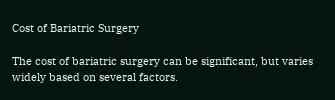Cost of Bariatric Surgery

The cost of bariatric surgery can be significant, but varies widely based on several factors.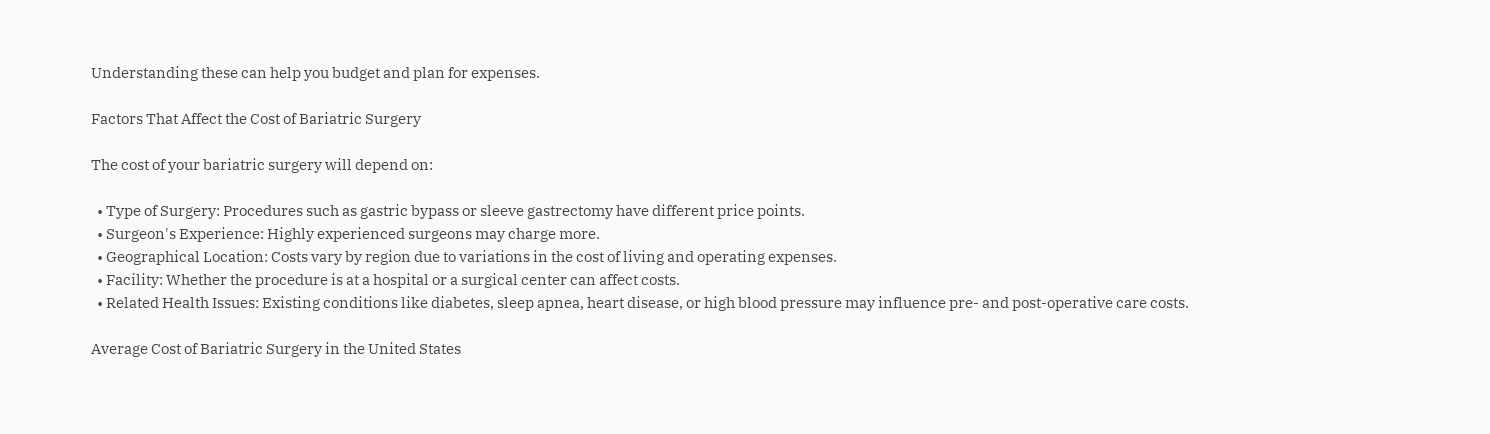Understanding these can help you budget and plan for expenses.

Factors That Affect the Cost of Bariatric Surgery

The cost of your bariatric surgery will depend on:

  • Type of Surgery: Procedures such as gastric bypass or sleeve gastrectomy have different price points.
  • Surgeon's Experience: Highly experienced surgeons may charge more.
  • Geographical Location: Costs vary by region due to variations in the cost of living and operating expenses.
  • Facility: Whether the procedure is at a hospital or a surgical center can affect costs.
  • Related Health Issues: Existing conditions like diabetes, sleep apnea, heart disease, or high blood pressure may influence pre- and post-operative care costs.

Average Cost of Bariatric Surgery in the United States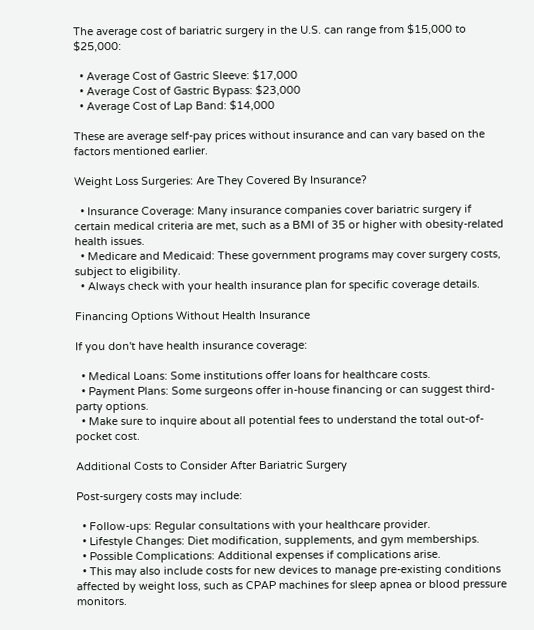The average cost of bariatric surgery in the U.S. can range from $15,000 to $25,000:

  • Average Cost of Gastric Sleeve: $17,000
  • Average Cost of Gastric Bypass: $23,000
  • Average Cost of Lap Band: $14,000

These are average self-pay prices without insurance and can vary based on the factors mentioned earlier.

Weight Loss Surgeries: Are They Covered By Insurance?

  • Insurance Coverage: Many insurance companies cover bariatric surgery if certain medical criteria are met, such as a BMI of 35 or higher with obesity-related health issues.
  • Medicare and Medicaid: These government programs may cover surgery costs, subject to eligibility.
  • Always check with your health insurance plan for specific coverage details.

Financing Options Without Health Insurance

If you don't have health insurance coverage:

  • Medical Loans: Some institutions offer loans for healthcare costs.
  • Payment Plans: Some surgeons offer in-house financing or can suggest third-party options.
  • Make sure to inquire about all potential fees to understand the total out-of-pocket cost.

Additional Costs to Consider After Bariatric Surgery

Post-surgery costs may include:

  • Follow-ups: Regular consultations with your healthcare provider.
  • Lifestyle Changes: Diet modification, supplements, and gym memberships.
  • Possible Complications: Additional expenses if complications arise.
  • This may also include costs for new devices to manage pre-existing conditions affected by weight loss, such as CPAP machines for sleep apnea or blood pressure monitors.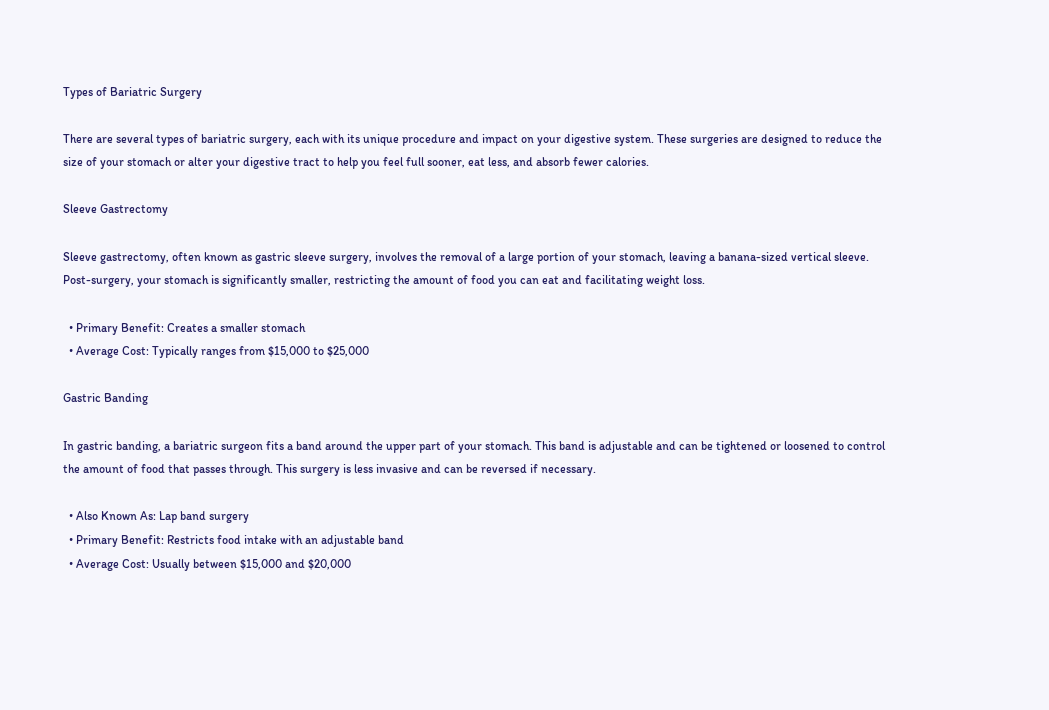Types of Bariatric Surgery

There are several types of bariatric surgery, each with its unique procedure and impact on your digestive system. These surgeries are designed to reduce the size of your stomach or alter your digestive tract to help you feel full sooner, eat less, and absorb fewer calories.

Sleeve Gastrectomy

Sleeve gastrectomy, often known as gastric sleeve surgery, involves the removal of a large portion of your stomach, leaving a banana-sized vertical sleeve. Post-surgery, your stomach is significantly smaller, restricting the amount of food you can eat and facilitating weight loss.

  • Primary Benefit: Creates a smaller stomach
  • Average Cost: Typically ranges from $15,000 to $25,000

Gastric Banding

In gastric banding, a bariatric surgeon fits a band around the upper part of your stomach. This band is adjustable and can be tightened or loosened to control the amount of food that passes through. This surgery is less invasive and can be reversed if necessary.

  • Also Known As: Lap band surgery
  • Primary Benefit: Restricts food intake with an adjustable band
  • Average Cost: Usually between $15,000 and $20,000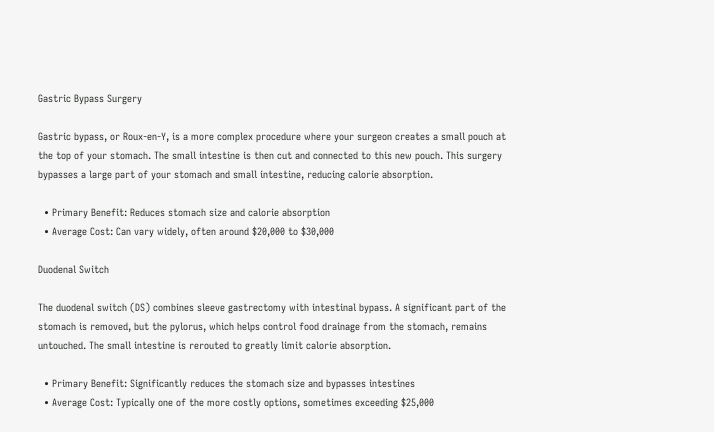Gastric Bypass Surgery

Gastric bypass, or Roux-en-Y, is a more complex procedure where your surgeon creates a small pouch at the top of your stomach. The small intestine is then cut and connected to this new pouch. This surgery bypasses a large part of your stomach and small intestine, reducing calorie absorption.

  • Primary Benefit: Reduces stomach size and calorie absorption
  • Average Cost: Can vary widely, often around $20,000 to $30,000

Duodenal Switch

The duodenal switch (DS) combines sleeve gastrectomy with intestinal bypass. A significant part of the stomach is removed, but the pylorus, which helps control food drainage from the stomach, remains untouched. The small intestine is rerouted to greatly limit calorie absorption.

  • Primary Benefit: Significantly reduces the stomach size and bypasses intestines
  • Average Cost: Typically one of the more costly options, sometimes exceeding $25,000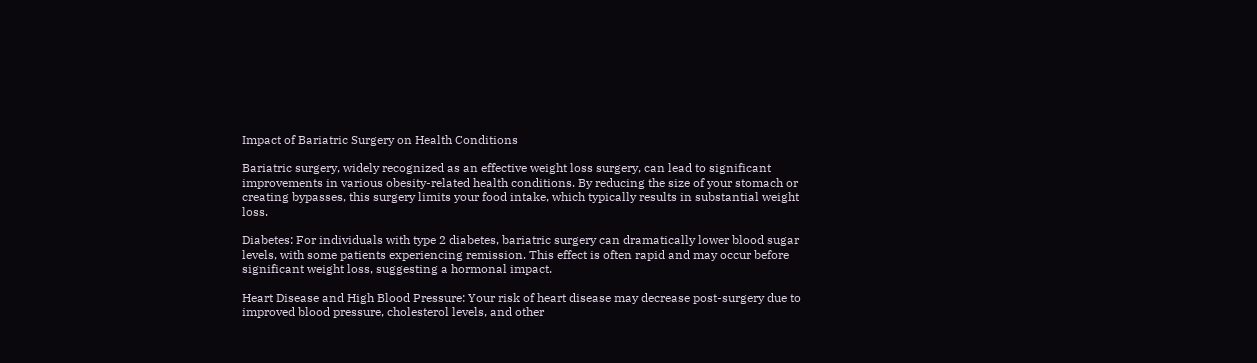Impact of Bariatric Surgery on Health Conditions

Bariatric surgery, widely recognized as an effective weight loss surgery, can lead to significant improvements in various obesity-related health conditions. By reducing the size of your stomach or creating bypasses, this surgery limits your food intake, which typically results in substantial weight loss.

Diabetes: For individuals with type 2 diabetes, bariatric surgery can dramatically lower blood sugar levels, with some patients experiencing remission. This effect is often rapid and may occur before significant weight loss, suggesting a hormonal impact.

Heart Disease and High Blood Pressure: Your risk of heart disease may decrease post-surgery due to improved blood pressure, cholesterol levels, and other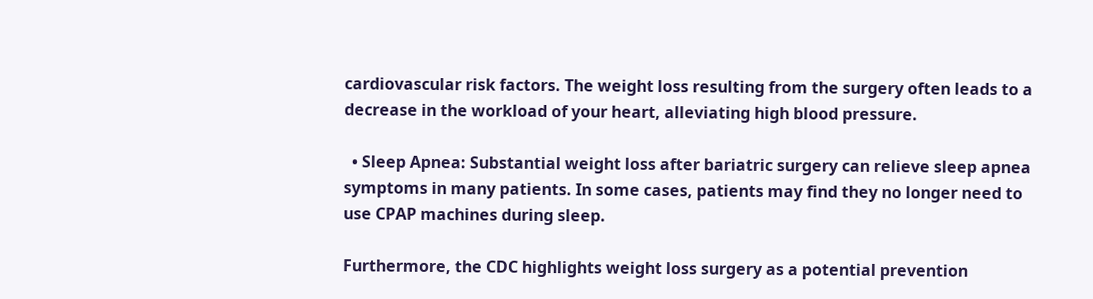cardiovascular risk factors. The weight loss resulting from the surgery often leads to a decrease in the workload of your heart, alleviating high blood pressure.

  • Sleep Apnea: Substantial weight loss after bariatric surgery can relieve sleep apnea symptoms in many patients. In some cases, patients may find they no longer need to use CPAP machines during sleep.

Furthermore, the CDC highlights weight loss surgery as a potential prevention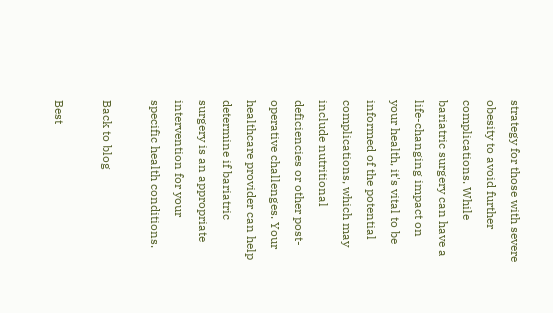strategy for those with severe obesity to avoid further complications. While bariatric surgery can have a life-changing impact on your health, it's vital to be informed of the potential complications, which may include nutritional deficiencies or other post-operative challenges. Your healthcare provider can help determine if bariatric surgery is an appropriate intervention for your specific health conditions.

Back to blog

Best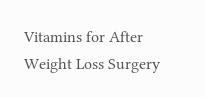Vitamins for After Weight Loss Surgery